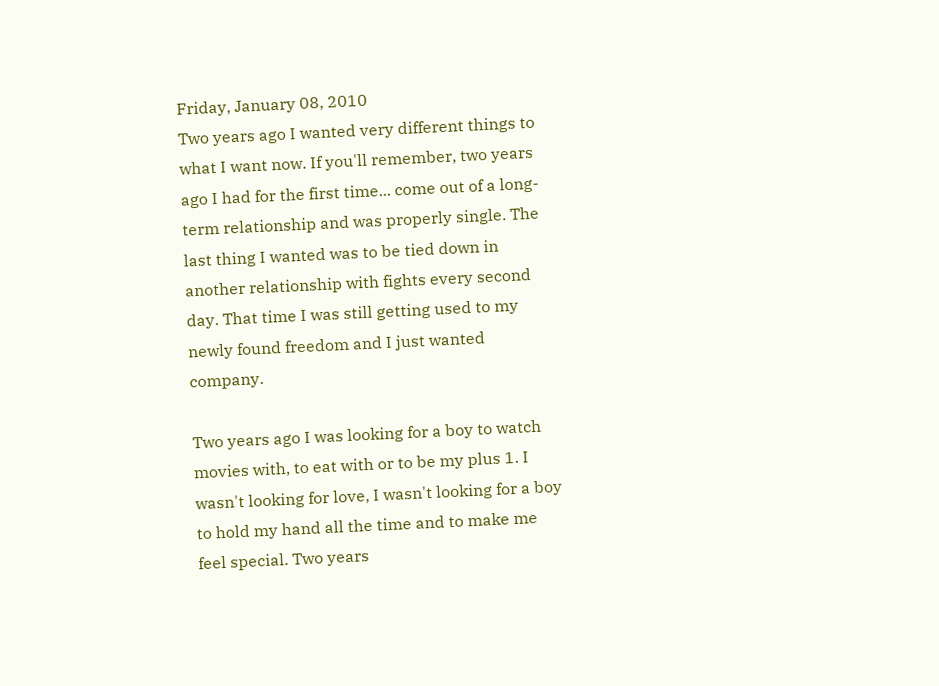Friday, January 08, 2010
Two years ago I wanted very different things to what I want now. If you'll remember, two years ago I had for the first time... come out of a long-term relationship and was properly single. The last thing I wanted was to be tied down in another relationship with fights every second day. That time I was still getting used to my newly found freedom and I just wanted company.

Two years ago I was looking for a boy to watch movies with, to eat with or to be my plus 1. I wasn't looking for love, I wasn't looking for a boy to hold my hand all the time and to make me feel special. Two years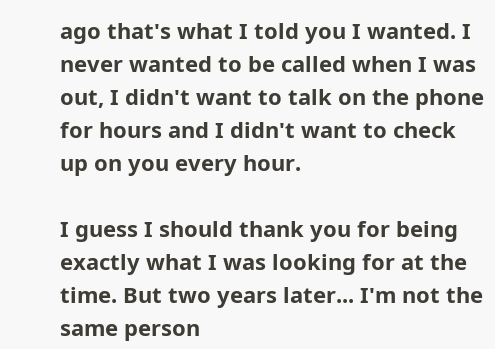ago that's what I told you I wanted. I never wanted to be called when I was out, I didn't want to talk on the phone for hours and I didn't want to check up on you every hour.

I guess I should thank you for being exactly what I was looking for at the time. But two years later... I'm not the same person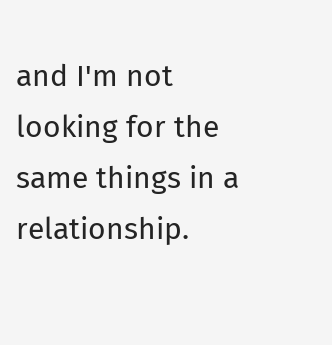and I'm not looking for the same things in a relationship.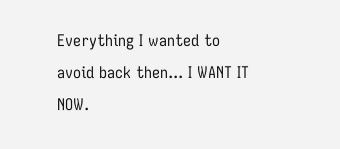Everything I wanted to avoid back then... I WANT IT NOW.